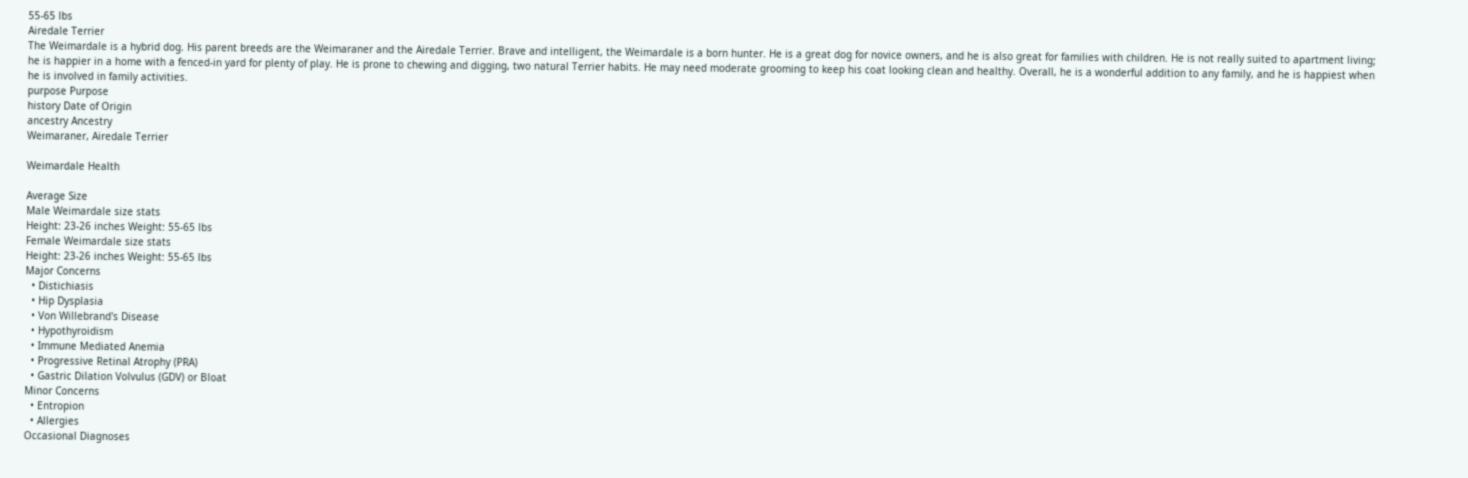55-65 lbs
Airedale Terrier
The Weimardale is a hybrid dog. His parent breeds are the Weimaraner and the Airedale Terrier. Brave and intelligent, the Weimardale is a born hunter. He is a great dog for novice owners, and he is also great for families with children. He is not really suited to apartment living; he is happier in a home with a fenced-in yard for plenty of play. He is prone to chewing and digging, two natural Terrier habits. He may need moderate grooming to keep his coat looking clean and healthy. Overall, he is a wonderful addition to any family, and he is happiest when he is involved in family activities.
purpose Purpose
history Date of Origin
ancestry Ancestry
Weimaraner, Airedale Terrier

Weimardale Health

Average Size
Male Weimardale size stats
Height: 23-26 inches Weight: 55-65 lbs
Female Weimardale size stats
Height: 23-26 inches Weight: 55-65 lbs
Major Concerns
  • Distichiasis
  • Hip Dysplasia
  • Von Willebrand's Disease
  • Hypothyroidism
  • Immune Mediated Anemia
  • Progressive Retinal Atrophy (PRA)
  • Gastric Dilation Volvulus (GDV) or Bloat
Minor Concerns
  • Entropion
  • Allergies
Occasional Diagnoses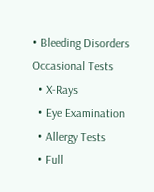• Bleeding Disorders
Occasional Tests
  • X-Rays
  • Eye Examination
  • Allergy Tests
  • Full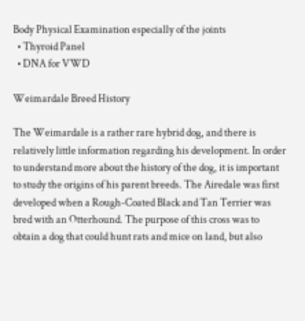Body Physical Examination especially of the joints
  • Thyroid Panel
  • DNA for VWD

Weimardale Breed History

The Weimardale is a rather rare hybrid dog, and there is relatively little information regarding his development. In order to understand more about the history of the dog, it is important to study the origins of his parent breeds. The Airedale was first developed when a Rough-Coated Black and Tan Terrier was bred with an Otterhound. The purpose of this cross was to obtain a dog that could hunt rats and mice on land, but also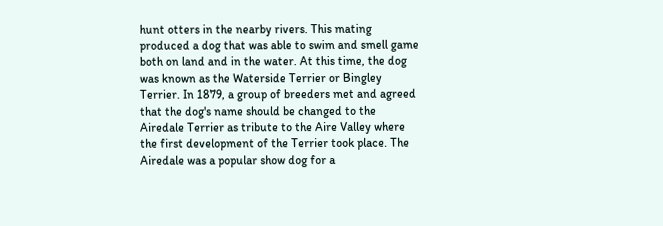hunt otters in the nearby rivers. This mating produced a dog that was able to swim and smell game both on land and in the water. At this time, the dog was known as the Waterside Terrier or Bingley Terrier. In 1879, a group of breeders met and agreed that the dog's name should be changed to the Airedale Terrier as tribute to the Aire Valley where the first development of the Terrier took place. The Airedale was a popular show dog for a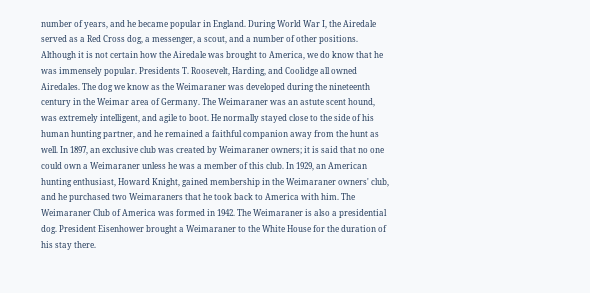number of years, and he became popular in England. During World War I, the Airedale served as a Red Cross dog, a messenger, a scout, and a number of other positions. Although it is not certain how the Airedale was brought to America, we do know that he was immensely popular. Presidents T. Roosevelt, Harding, and Coolidge all owned Airedales. The dog we know as the Weimaraner was developed during the nineteenth century in the Weimar area of Germany. The Weimaraner was an astute scent hound, was extremely intelligent, and agile to boot. He normally stayed close to the side of his human hunting partner, and he remained a faithful companion away from the hunt as well. In 1897, an exclusive club was created by Weimaraner owners; it is said that no one could own a Weimaraner unless he was a member of this club. In 1929, an American hunting enthusiast, Howard Knight, gained membership in the Weimaraner owners' club, and he purchased two Weimaraners that he took back to America with him. The Weimaraner Club of America was formed in 1942. The Weimaraner is also a presidential dog. President Eisenhower brought a Weimaraner to the White House for the duration of his stay there.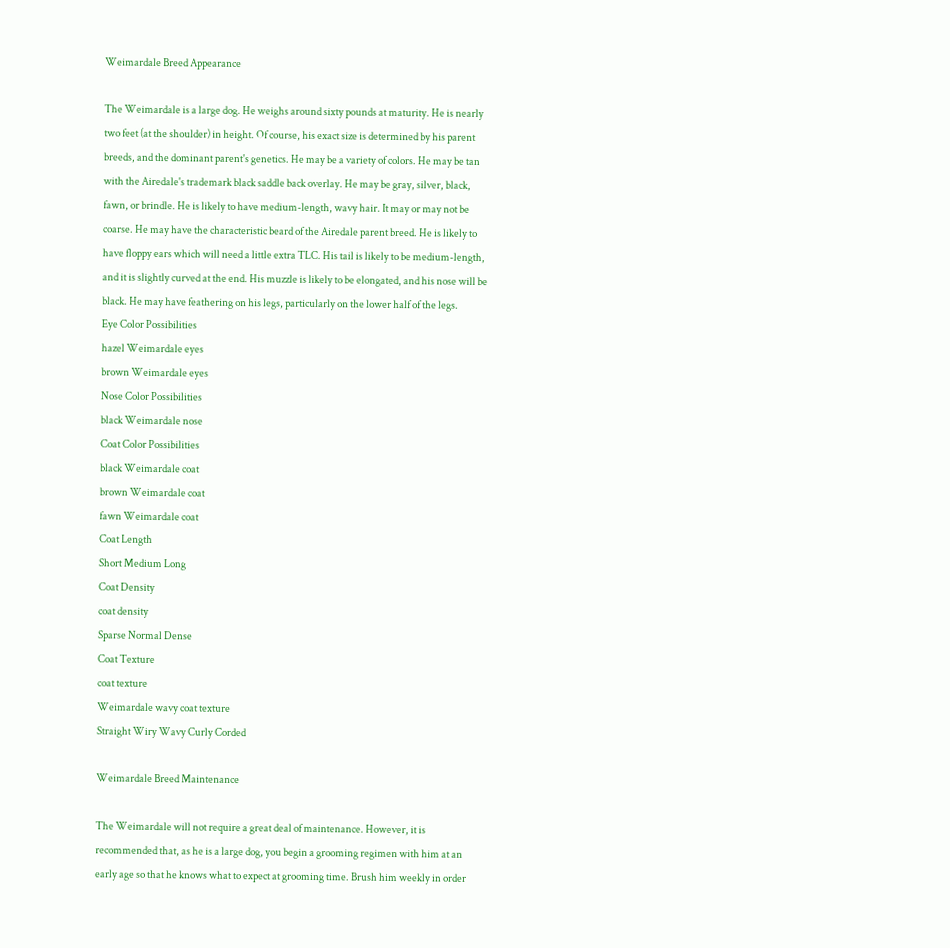Weimardale Breed Appearance

The Weimardale is a large dog. He weighs around sixty pounds at maturity. He is nearly two feet (at the shoulder) in height. Of course, his exact size is determined by his parent breeds, and the dominant parent's genetics. He may be a variety of colors. He may be tan with the Airedale's trademark black saddle back overlay. He may be gray, silver, black, fawn, or brindle. He is likely to have medium-length, wavy hair. It may or may not be coarse. He may have the characteristic beard of the Airedale parent breed. He is likely to have floppy ears which will need a little extra TLC. His tail is likely to be medium-length, and it is slightly curved at the end. His muzzle is likely to be elongated, and his nose will be black. He may have feathering on his legs, particularly on the lower half of the legs.
Eye Color Possibilities
hazel Weimardale eyes
brown Weimardale eyes
Nose Color Possibilities
black Weimardale nose
Coat Color Possibilities
black Weimardale coat
brown Weimardale coat
fawn Weimardale coat
Coat Length
Short Medium Long
Coat Density
coat density
Sparse Normal Dense
Coat Texture
coat texture
Weimardale wavy coat texture
Straight Wiry Wavy Curly Corded

Weimardale Breed Maintenance

The Weimardale will not require a great deal of maintenance. However, it is recommended that, as he is a large dog, you begin a grooming regimen with him at an early age so that he knows what to expect at grooming time. Brush him weekly in order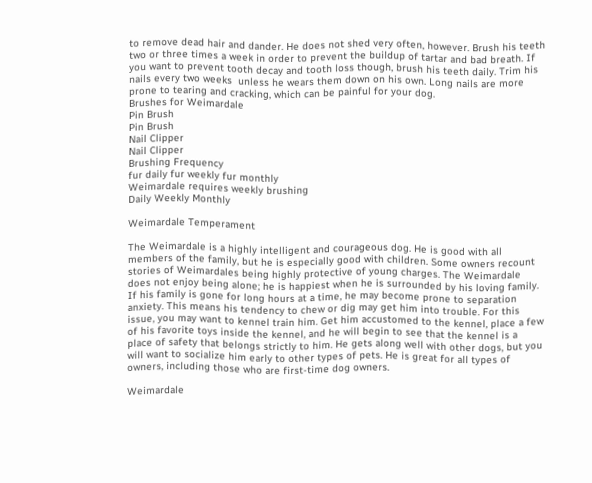to remove dead hair and dander. He does not shed very often, however. Brush his teeth two or three times a week in order to prevent the buildup of tartar and bad breath. If you want to prevent tooth decay and tooth loss though, brush his teeth daily. Trim his nails every two weeks  unless he wears them down on his own. Long nails are more prone to tearing and cracking, which can be painful for your dog.
Brushes for Weimardale
Pin Brush
Pin Brush
Nail Clipper
Nail Clipper
Brushing Frequency
fur daily fur weekly fur monthly
Weimardale requires weekly brushing
Daily Weekly Monthly

Weimardale Temperament

The Weimardale is a highly intelligent and courageous dog. He is good with all members of the family, but he is especially good with children. Some owners recount stories of Weimardales being highly protective of young charges. The Weimardale does not enjoy being alone; he is happiest when he is surrounded by his loving family. If his family is gone for long hours at a time, he may become prone to separation anxiety. This means his tendency to chew or dig may get him into trouble. For this issue, you may want to kennel train him. Get him accustomed to the kennel, place a few of his favorite toys inside the kennel, and he will begin to see that the kennel is a place of safety that belongs strictly to him. He gets along well with other dogs, but you will want to socialize him early to other types of pets. He is great for all types of owners, including those who are first-time dog owners.

Weimardale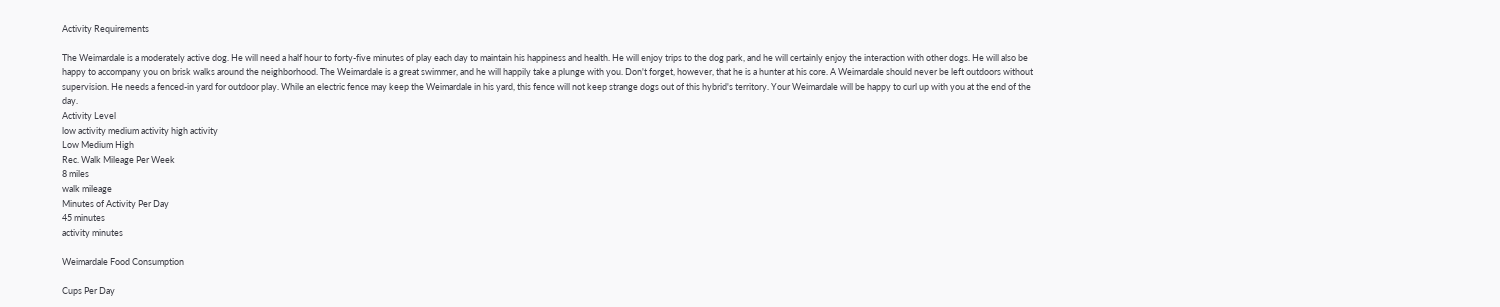Activity Requirements

The Weimardale is a moderately active dog. He will need a half hour to forty-five minutes of play each day to maintain his happiness and health. He will enjoy trips to the dog park, and he will certainly enjoy the interaction with other dogs. He will also be happy to accompany you on brisk walks around the neighborhood. The Weimardale is a great swimmer, and he will happily take a plunge with you. Don't forget, however, that he is a hunter at his core. A Weimardale should never be left outdoors without supervision. He needs a fenced-in yard for outdoor play. While an electric fence may keep the Weimardale in his yard, this fence will not keep strange dogs out of this hybrid's territory. Your Weimardale will be happy to curl up with you at the end of the day.
Activity Level
low activity medium activity high activity
Low Medium High
Rec. Walk Mileage Per Week
8 miles
walk mileage
Minutes of Activity Per Day
45 minutes
activity minutes

Weimardale Food Consumption

Cups Per Day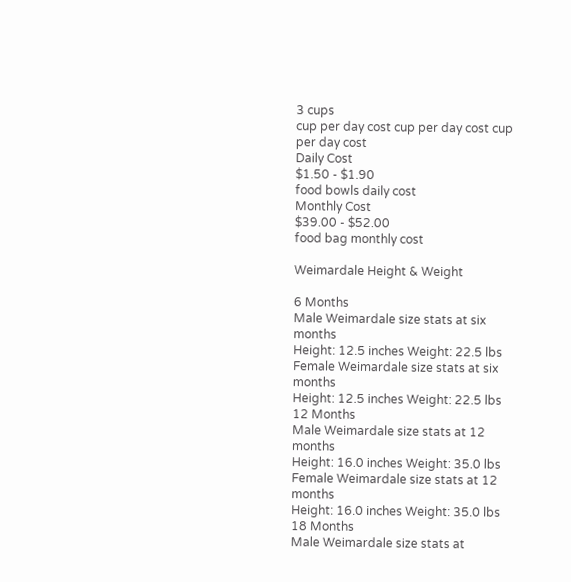3 cups
cup per day cost cup per day cost cup per day cost
Daily Cost
$1.50 - $1.90
food bowls daily cost
Monthly Cost
$39.00 - $52.00
food bag monthly cost

Weimardale Height & Weight

6 Months
Male Weimardale size stats at six months
Height: 12.5 inches Weight: 22.5 lbs
Female Weimardale size stats at six months
Height: 12.5 inches Weight: 22.5 lbs
12 Months
Male Weimardale size stats at 12 months
Height: 16.0 inches Weight: 35.0 lbs
Female Weimardale size stats at 12 months
Height: 16.0 inches Weight: 35.0 lbs
18 Months
Male Weimardale size stats at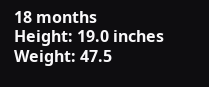18 months
Height: 19.0 inches Weight: 47.5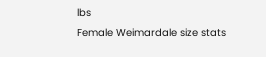lbs
Female Weimardale size stats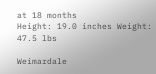at 18 months
Height: 19.0 inches Weight: 47.5 lbs

Weimardale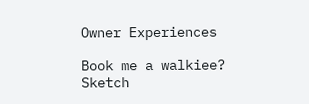Owner Experiences

Book me a walkiee?
Sketch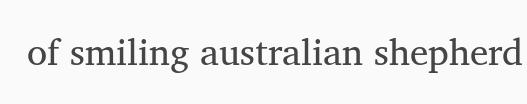of smiling australian shepherd